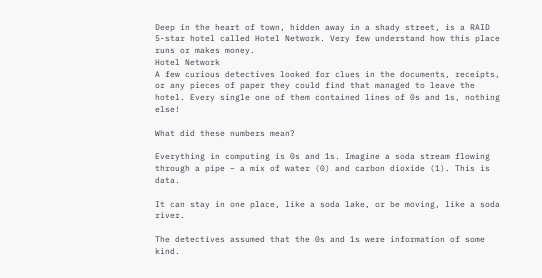Deep in the heart of town, hidden away in a shady street, is a RAID 5-star hotel called Hotel Network. Very few understand how this place runs or makes money.
Hotel Network
A few curious detectives looked for clues in the documents, receipts, or any pieces of paper they could find that managed to leave the hotel. Every single one of them contained lines of 0s and 1s, nothing else!

What did these numbers mean?

Everything in computing is 0s and 1s. Imagine a soda stream flowing through a pipe – a mix of water (0) and carbon dioxide (1). This is data.

It can stay in one place, like a soda lake, or be moving, like a soda river.

The detectives assumed that the 0s and 1s were information of some kind.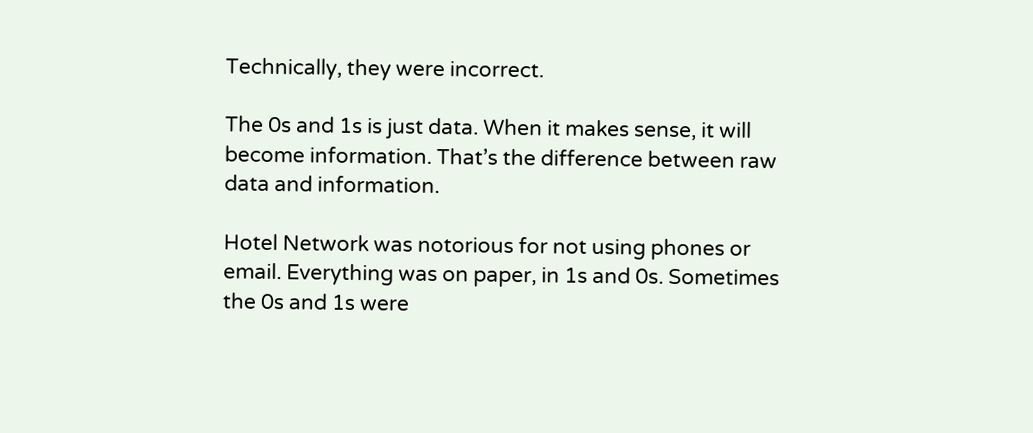Technically, they were incorrect.

The 0s and 1s is just data. When it makes sense, it will become information. That’s the difference between raw data and information.

Hotel Network was notorious for not using phones or email. Everything was on paper, in 1s and 0s. Sometimes the 0s and 1s were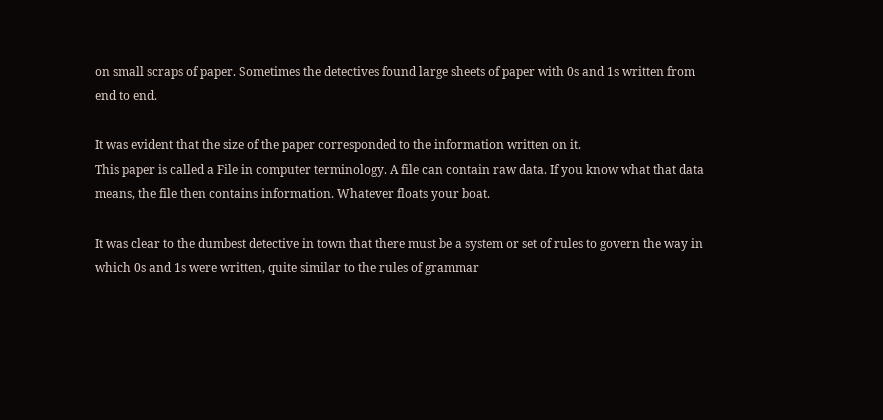on small scraps of paper. Sometimes the detectives found large sheets of paper with 0s and 1s written from end to end.

It was evident that the size of the paper corresponded to the information written on it.
This paper is called a File in computer terminology. A file can contain raw data. If you know what that data means, the file then contains information. Whatever floats your boat.

It was clear to the dumbest detective in town that there must be a system or set of rules to govern the way in which 0s and 1s were written, quite similar to the rules of grammar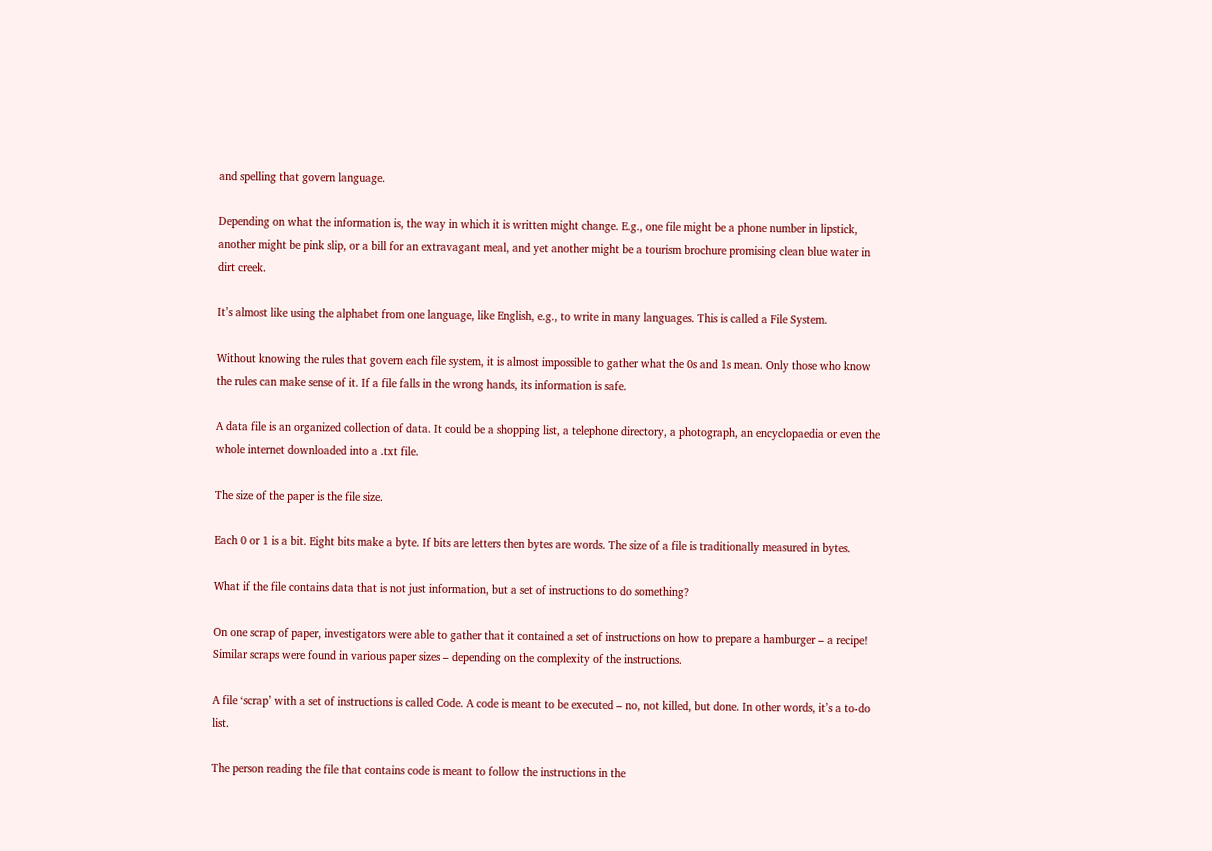and spelling that govern language.

Depending on what the information is, the way in which it is written might change. E.g., one file might be a phone number in lipstick, another might be pink slip, or a bill for an extravagant meal, and yet another might be a tourism brochure promising clean blue water in dirt creek.

It’s almost like using the alphabet from one language, like English, e.g., to write in many languages. This is called a File System.

Without knowing the rules that govern each file system, it is almost impossible to gather what the 0s and 1s mean. Only those who know the rules can make sense of it. If a file falls in the wrong hands, its information is safe.

A data file is an organized collection of data. It could be a shopping list, a telephone directory, a photograph, an encyclopaedia or even the whole internet downloaded into a .txt file.

The size of the paper is the file size.

Each 0 or 1 is a bit. Eight bits make a byte. If bits are letters then bytes are words. The size of a file is traditionally measured in bytes.

What if the file contains data that is not just information, but a set of instructions to do something?

On one scrap of paper, investigators were able to gather that it contained a set of instructions on how to prepare a hamburger – a recipe!
Similar scraps were found in various paper sizes – depending on the complexity of the instructions.

A file ‘scrap’ with a set of instructions is called Code. A code is meant to be executed – no, not killed, but done. In other words, it’s a to-do list.

The person reading the file that contains code is meant to follow the instructions in the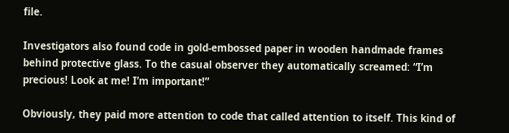file.

Investigators also found code in gold-embossed paper in wooden handmade frames behind protective glass. To the casual observer they automatically screamed: “I’m precious! Look at me! I’m important!”

Obviously, they paid more attention to code that called attention to itself. This kind of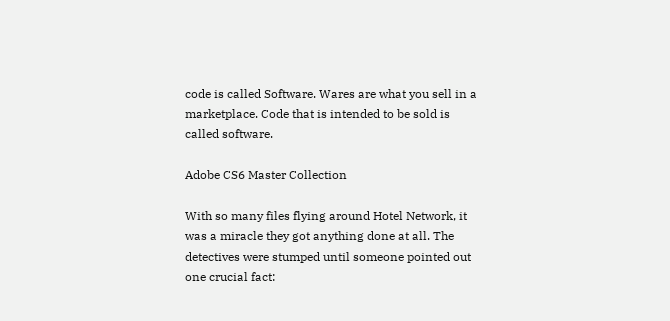code is called Software. Wares are what you sell in a marketplace. Code that is intended to be sold is called software.

Adobe CS6 Master Collection

With so many files flying around Hotel Network, it was a miracle they got anything done at all. The detectives were stumped until someone pointed out one crucial fact: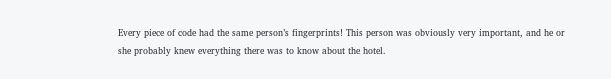Every piece of code had the same person’s fingerprints! This person was obviously very important, and he or she probably knew everything there was to know about the hotel.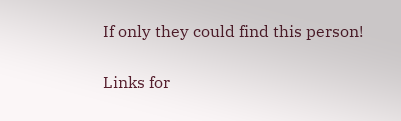If only they could find this person!

Links for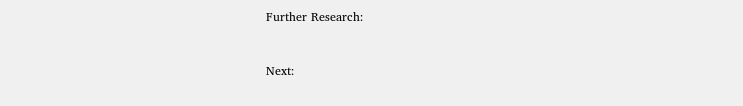Further Research:


Next: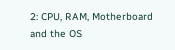2: CPU, RAM, Motherboard and the OS